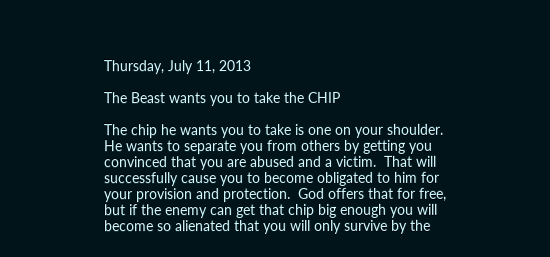Thursday, July 11, 2013

The Beast wants you to take the CHIP

The chip he wants you to take is one on your shoulder.  He wants to separate you from others by getting you convinced that you are abused and a victim.  That will successfully cause you to become obligated to him for your provision and protection.  God offers that for free, but if the enemy can get that chip big enough you will become so alienated that you will only survive by the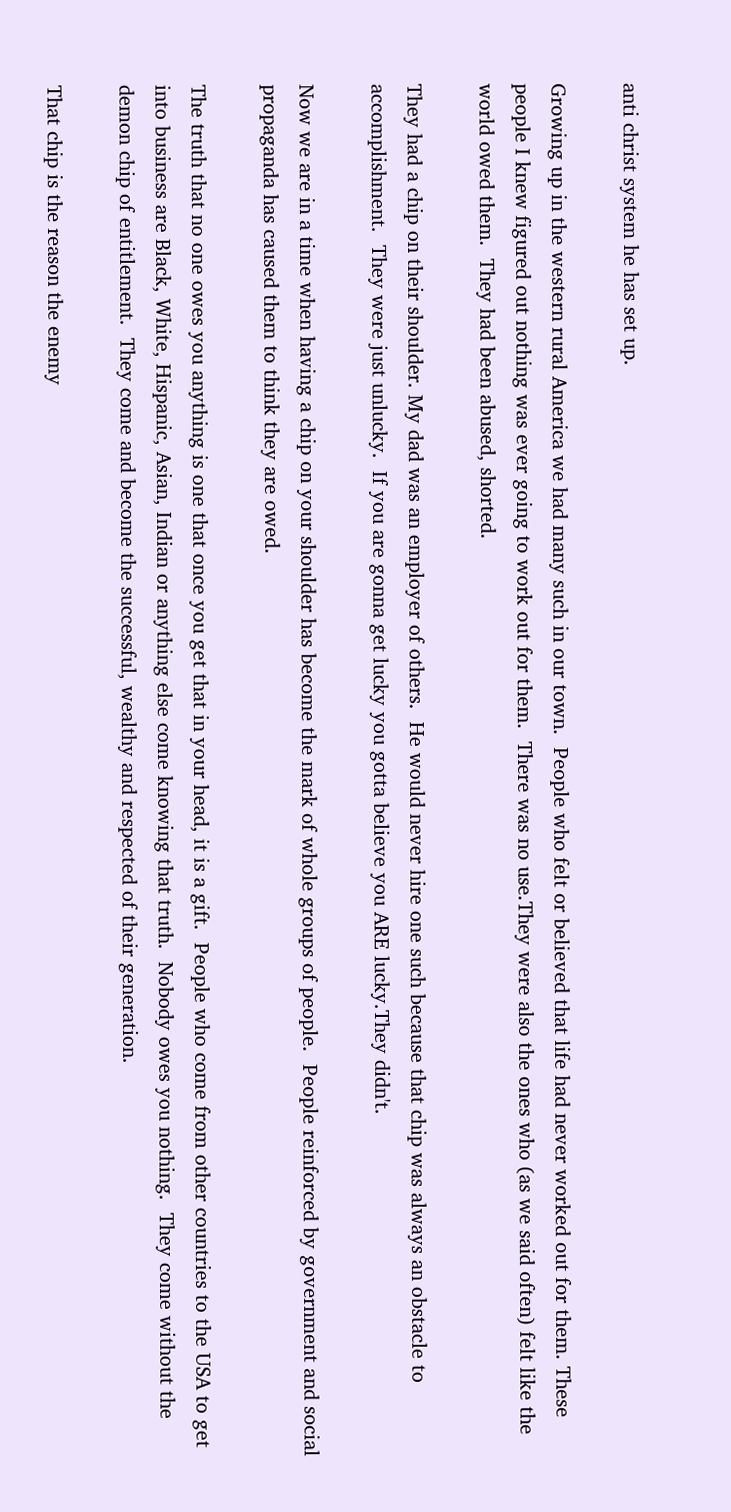anti christ system he has set up.

Growing up in the western rural America we had many such in our town.  People who felt or believed that life had never worked out for them. These people I knew figured out nothing was ever going to work out for them.  There was no use.They were also the ones who (as we said often) felt like the world owed them.  They had been abused, shorted.

They had a chip on their shoulder. My dad was an employer of others.  He would never hire one such because that chip was always an obstacle to accomplishment.  They were just unlucky.  If you are gonna get lucky you gotta believe you ARE lucky.They didn't.

Now we are in a time when having a chip on your shoulder has become the mark of whole groups of people.  People reinforced by government and social propaganda has caused them to think they are owed.

The truth that no one owes you anything is one that once you get that in your head, it is a gift.  People who come from other countries to the USA to get into business are Black, White, Hispanic, Asian, Indian or anything else come knowing that truth.  Nobody owes you nothing.  They come without the demon chip of entitlement.  They come and become the successful, wealthy and respected of their generation.

That chip is the reason the enemy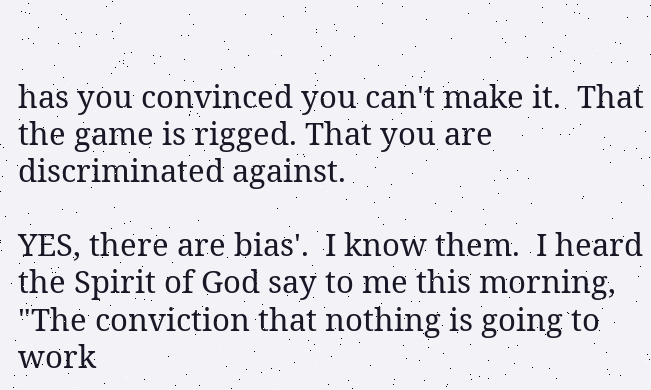has you convinced you can't make it.  That the game is rigged. That you are discriminated against.

YES, there are bias'.  I know them.  I heard the Spirit of God say to me this morning, "The conviction that nothing is going to work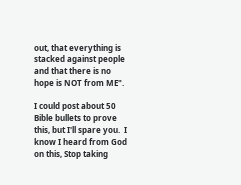out, that everything is stacked against people and that there is no hope is NOT from ME".

I could post about 50 Bible bullets to prove this, but I'll spare you.  I know I heard from God on this, Stop taking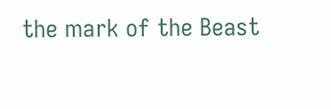the mark of the Beast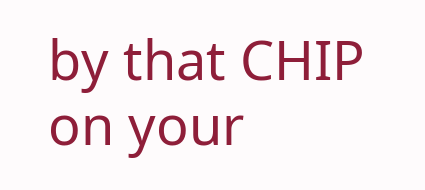by that CHIP on your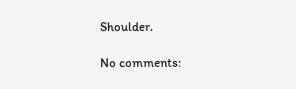Shoulder.

No comments: